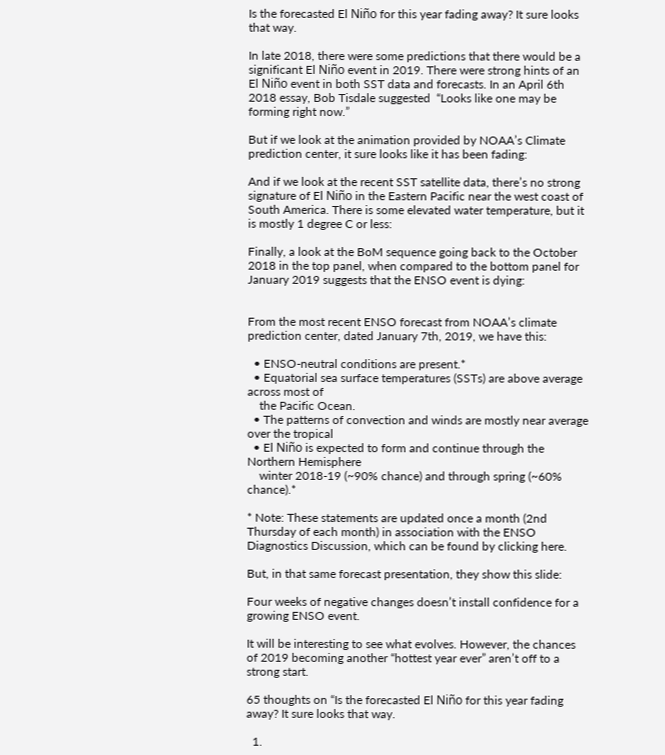Is the forecasted El Niño for this year fading away? It sure looks that way.

In late 2018, there were some predictions that there would be a significant El Niño event in 2019. There were strong hints of an El Niño event in both SST data and forecasts. In an April 6th 2018 essay, Bob Tisdale suggested  “Looks like one may be forming right now.”

But if we look at the animation provided by NOAA’s Climate prediction center, it sure looks like it has been fading:

And if we look at the recent SST satellite data, there’s no strong signature of El Niño in the Eastern Pacific near the west coast of South America. There is some elevated water temperature, but it is mostly 1 degree C or less:

Finally, a look at the BoM sequence going back to the October 2018 in the top panel, when compared to the bottom panel for January 2019 suggests that the ENSO event is dying:


From the most recent ENSO forecast from NOAA’s climate prediction center, dated January 7th, 2019, we have this:

  • ENSO-neutral conditions are present.*
  • Equatorial sea surface temperatures (SSTs) are above average across most of
    the Pacific Ocean.
  • The patterns of convection and winds are mostly near average over the tropical
  • El Niño is expected to form and continue through the Northern Hemisphere
    winter 2018-19 (~90% chance) and through spring (~60% chance).*

* Note: These statements are updated once a month (2nd Thursday of each month) in association with the ENSO Diagnostics Discussion, which can be found by clicking here.

But, in that same forecast presentation, they show this slide:

Four weeks of negative changes doesn’t install confidence for a growing ENSO event.

It will be interesting to see what evolves. However, the chances of 2019 becoming another “hottest year ever” aren’t off to a strong start.

65 thoughts on “Is the forecasted El Niño for this year fading away? It sure looks that way.

  1.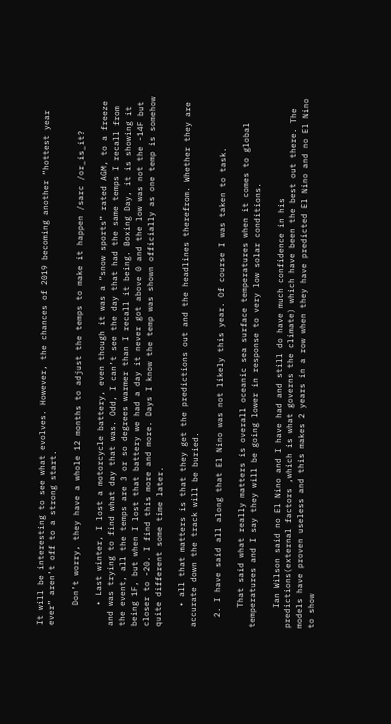It will be interesting to see what evolves. However, the chances of 2019 becoming another “hottest year ever” aren’t off to a strong start.

    Don’t worry, they have a whole 12 months to adjust the temps to make it happen /sarc /or_is_it?

    • Last winter, I lost a motorcycle battery, even though it was a “snow sports” rated AGM, to a freeze and was trying to find what day that was. Odd, I can’t see the day that had the same temps I recall from the event, all the temps are 3 or so degrees warmer than I recall it being. Boxing Day, it is showing it being 1F, but when I lost that battery we had a day it never got above 0 and the low was not the -14F but closer to -20. I find this more and more. Days I know the temp was shown officially as one temp is somehow quite different some time later.

    • all that matters is that they get the predictions out and the headlines therefrom. Whether they are accurate down the track will be buried.

  2. I have said all along that El Nino was not likely this year. Of course I was taken to task.

    That said what really matters is overall oceanic sea surface temperatures when it comes to global temperatures and I say they will be going lower in response to very low solar conditions.

    Ian Wilson said no El Nino and I have had and still do have much confidence in his predictions(external factors ,which is what governs the climate) which have been the best out there. The models have proven useless and this makes 2 years in a row when they have predicted El Nino and no El Nino to show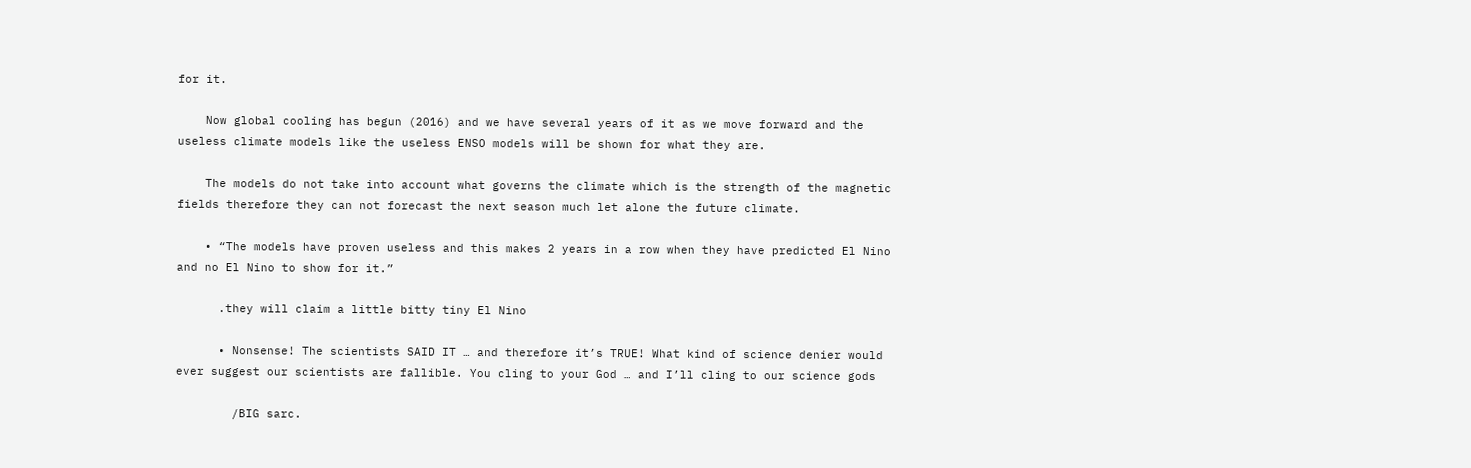for it.

    Now global cooling has begun (2016) and we have several years of it as we move forward and the useless climate models like the useless ENSO models will be shown for what they are.

    The models do not take into account what governs the climate which is the strength of the magnetic fields therefore they can not forecast the next season much let alone the future climate.

    • “The models have proven useless and this makes 2 years in a row when they have predicted El Nino and no El Nino to show for it.”

      .they will claim a little bitty tiny El Nino

      • Nonsense! The scientists SAID IT … and therefore it’s TRUE! What kind of science denier would ever suggest our scientists are fallible. You cling to your God … and I’ll cling to our science gods

        /BIG sarc.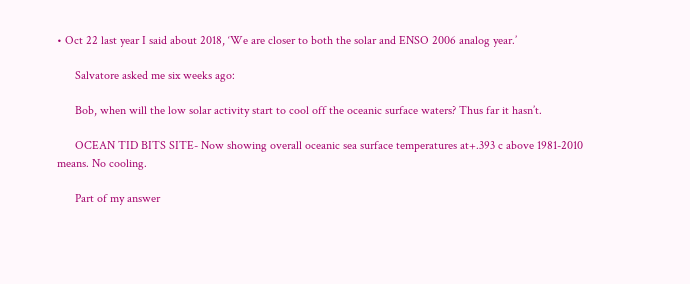• Oct 22 last year I said about 2018, ‘We are closer to both the solar and ENSO 2006 analog year.’

      Salvatore asked me six weeks ago:

      Bob, when will the low solar activity start to cool off the oceanic surface waters? Thus far it hasn’t.

      OCEAN TID BITS SITE- Now showing overall oceanic sea surface temperatures at+.393 c above 1981-2010 means. No cooling.

      Part of my answer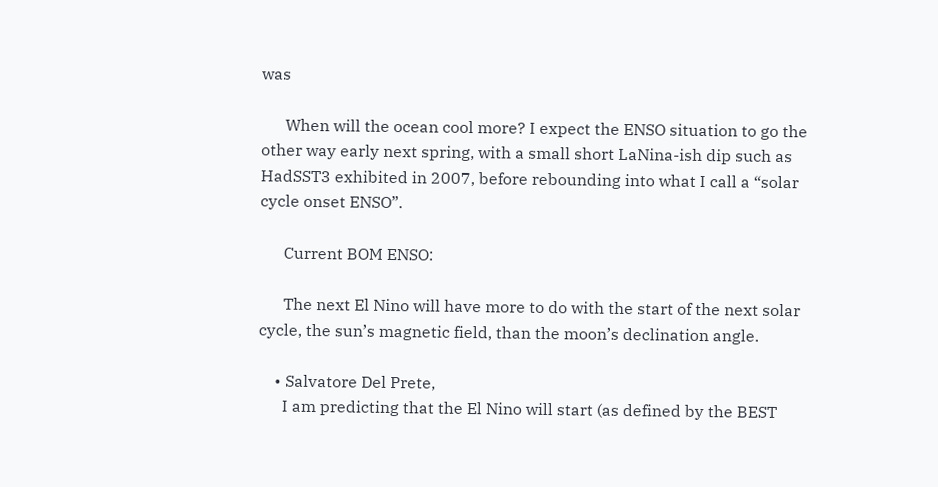was

      When will the ocean cool more? I expect the ENSO situation to go the other way early next spring, with a small short LaNina-ish dip such as HadSST3 exhibited in 2007, before rebounding into what I call a “solar cycle onset ENSO”.

      Current BOM ENSO:

      The next El Nino will have more to do with the start of the next solar cycle, the sun’s magnetic field, than the moon’s declination angle.

    • Salvatore Del Prete,
      I am predicting that the El Nino will start (as defined by the BEST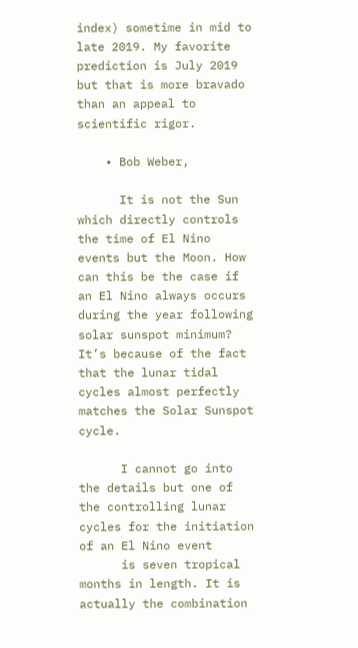index) sometime in mid to late 2019. My favorite prediction is July 2019 but that is more bravado than an appeal to scientific rigor.

    • Bob Weber,

      It is not the Sun which directly controls the time of El Nino events but the Moon. How can this be the case if an El Nino always occurs during the year following solar sunspot minimum? It’s because of the fact that the lunar tidal cycles almost perfectly matches the Solar Sunspot cycle.

      I cannot go into the details but one of the controlling lunar cycles for the initiation of an El Nino event
      is seven tropical months in length. It is actually the combination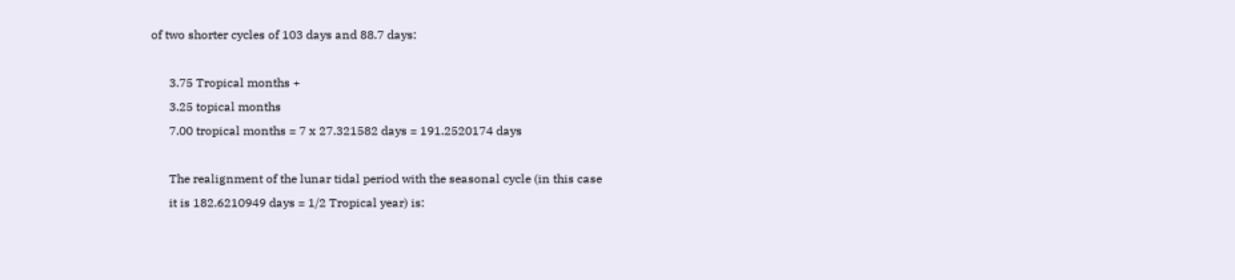of two shorter cycles of 103 days and 88.7 days:

      3.75 Tropical months +
      3.25 topical months
      7.00 tropical months = 7 x 27.321582 days = 191.2520174 days

      The realignment of the lunar tidal period with the seasonal cycle (in this case
      it is 182.6210949 days = 1/2 Tropical year) is: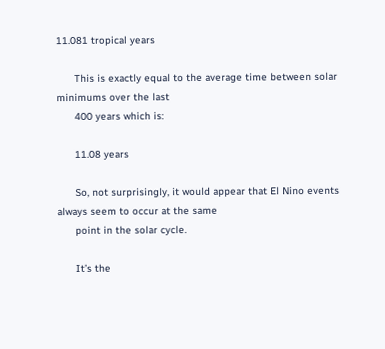11.081 tropical years

      This is exactly equal to the average time between solar minimums over the last
      400 years which is:

      11.08 years

      So, not surprisingly, it would appear that El Nino events always seem to occur at the same
      point in the solar cycle.

      It’s the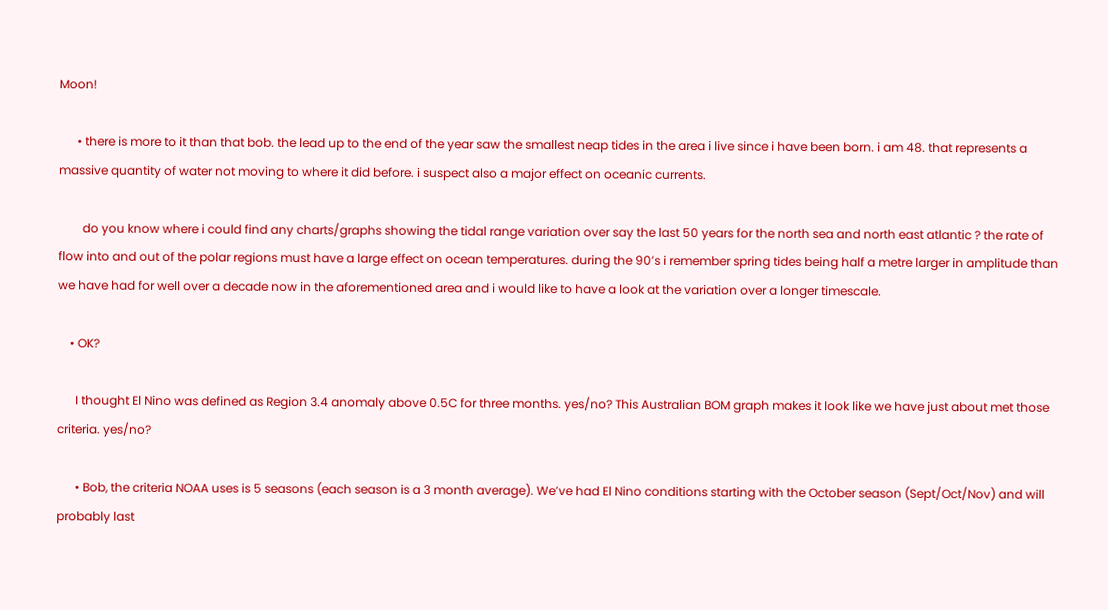Moon!

      • there is more to it than that bob. the lead up to the end of the year saw the smallest neap tides in the area i live since i have been born. i am 48. that represents a massive quantity of water not moving to where it did before. i suspect also a major effect on oceanic currents.

        do you know where i could find any charts/graphs showing the tidal range variation over say the last 50 years for the north sea and north east atlantic ? the rate of flow into and out of the polar regions must have a large effect on ocean temperatures. during the 90’s i remember spring tides being half a metre larger in amplitude than we have had for well over a decade now in the aforementioned area and i would like to have a look at the variation over a longer timescale.

    • OK?

      I thought El Nino was defined as Region 3.4 anomaly above 0.5C for three months. yes/no? This Australian BOM graph makes it look like we have just about met those criteria. yes/no?

      • Bob, the criteria NOAA uses is 5 seasons (each season is a 3 month average). We’ve had El Nino conditions starting with the October season (Sept/Oct/Nov) and will probably last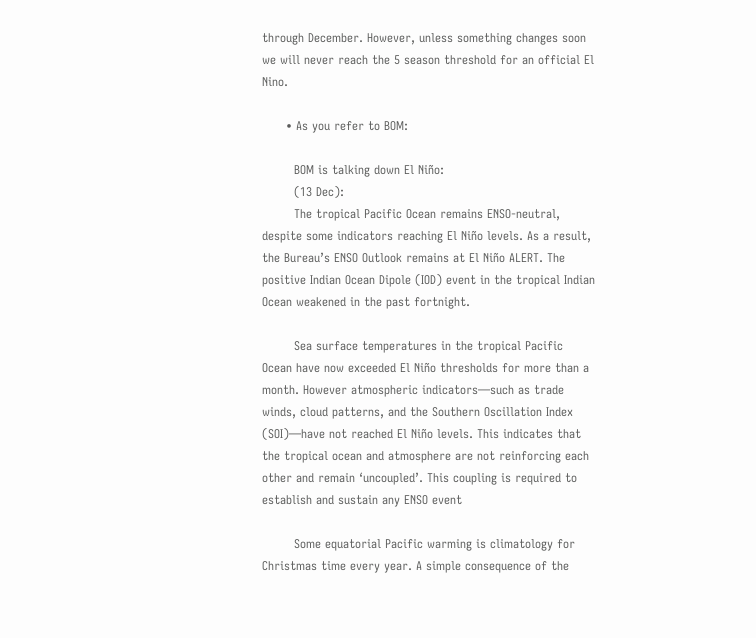through December. However, unless something changes soon we will never reach the 5 season threshold for an official El Nino.

      • As you refer to BOM:

        BOM is talking down El Niño:
        (13 Dec):
        The tropical Pacific Ocean remains ENSO-neutral, despite some indicators reaching El Niño levels. As a result, the Bureau’s ENSO Outlook remains at El Niño ALERT. The positive Indian Ocean Dipole (IOD) event in the tropical Indian Ocean weakened in the past fortnight.

        Sea surface temperatures in the tropical Pacific Ocean have now exceeded El Niño thresholds for more than a month. However atmospheric indicators—such as trade winds, cloud patterns, and the Southern Oscillation Index (SOI)—have not reached El Niño levels. This indicates that the tropical ocean and atmosphere are not reinforcing each other and remain ‘uncoupled’. This coupling is required to establish and sustain any ENSO event

        Some equatorial Pacific warming is climatology for Christmas time every year. A simple consequence of the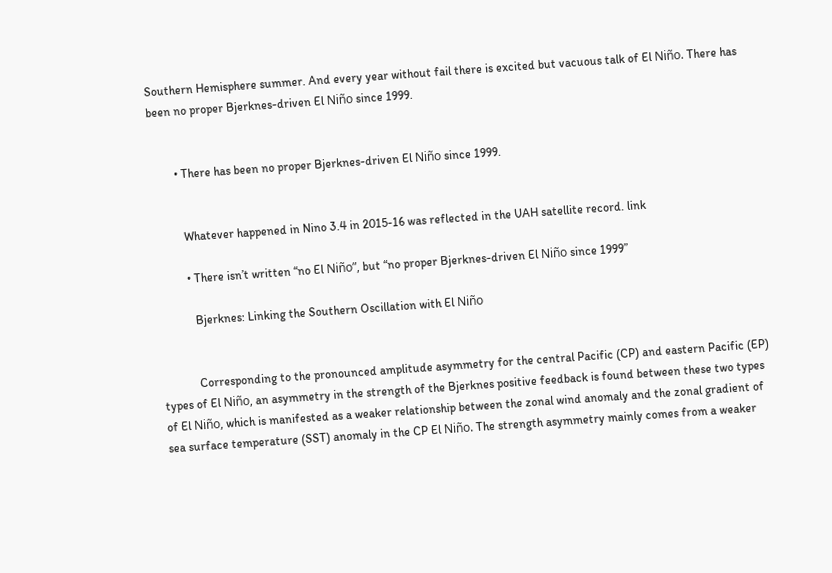Southern Hemisphere summer. And every year without fail there is excited but vacuous talk of El Niño. There has been no proper Bjerknes-driven El Niño since 1999.


        • There has been no proper Bjerknes-driven El Niño since 1999.


          Whatever happened in Nino 3.4 in 2015-16 was reflected in the UAH satellite record. link

          • There isn’t written “no El Niño”, but “no proper Bjerknes-driven El Niño since 1999”

            Bjerknes: Linking the Southern Oscillation with El Niño


            Corresponding to the pronounced amplitude asymmetry for the central Pacific (CP) and eastern Pacific (EP) types of El Niño, an asymmetry in the strength of the Bjerknes positive feedback is found between these two types of El Niño, which is manifested as a weaker relationship between the zonal wind anomaly and the zonal gradient of sea surface temperature (SST) anomaly in the CP El Niño. The strength asymmetry mainly comes from a weaker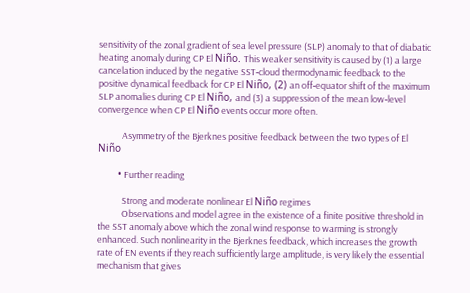sensitivity of the zonal gradient of sea level pressure (SLP) anomaly to that of diabatic heating anomaly during CP El Niño. This weaker sensitivity is caused by (1) a large cancelation induced by the negative SST‐cloud thermodynamic feedback to the positive dynamical feedback for CP El Niño, (2) an off‐equator shift of the maximum SLP anomalies during CP El Niño, and (3) a suppression of the mean low‐level convergence when CP El Niño events occur more often.

            Asymmetry of the Bjerknes positive feedback between the two types of El Niño

          • Further reading

            Strong and moderate nonlinear El Niño regimes
            Observations and model agree in the existence of a finite positive threshold in the SST anomaly above which the zonal wind response to warming is strongly enhanced. Such nonlinearity in the Bjerknes feedback, which increases the growth rate of EN events if they reach sufficiently large amplitude, is very likely the essential mechanism that gives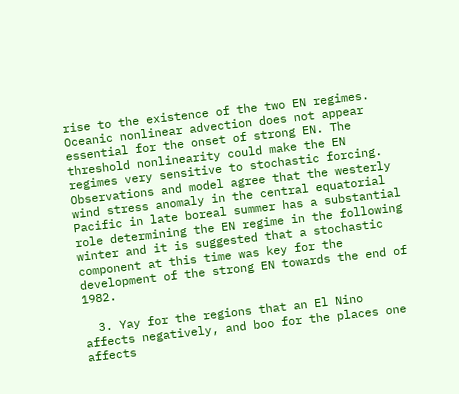rise to the existence of the two EN regimes. Oceanic nonlinear advection does not appear essential for the onset of strong EN. The threshold nonlinearity could make the EN regimes very sensitive to stochastic forcing. Observations and model agree that the westerly wind stress anomaly in the central equatorial Pacific in late boreal summer has a substantial role determining the EN regime in the following winter and it is suggested that a stochastic component at this time was key for the development of the strong EN towards the end of 1982.

  3. Yay for the regions that an El Nino affects negatively, and boo for the places one affects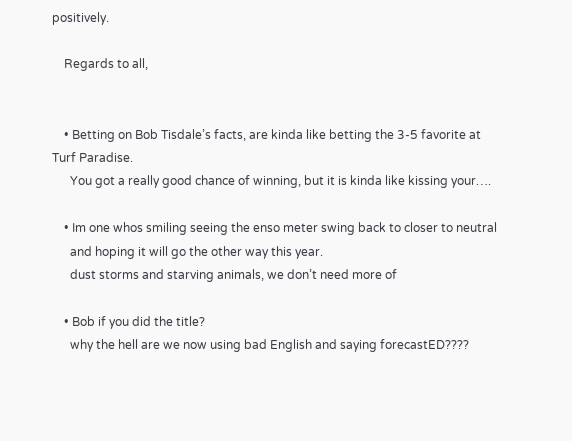positively.

    Regards to all,


    • Betting on Bob Tisdale’s facts, are kinda like betting the 3-5 favorite at Turf Paradise.
      You got a really good chance of winning, but it is kinda like kissing your….

    • Im one whos smiling seeing the enso meter swing back to closer to neutral
      and hoping it will go the other way this year.
      dust storms and starving animals, we don’t need more of

    • Bob if you did the title?
      why the hell are we now using bad English and saying forecastED????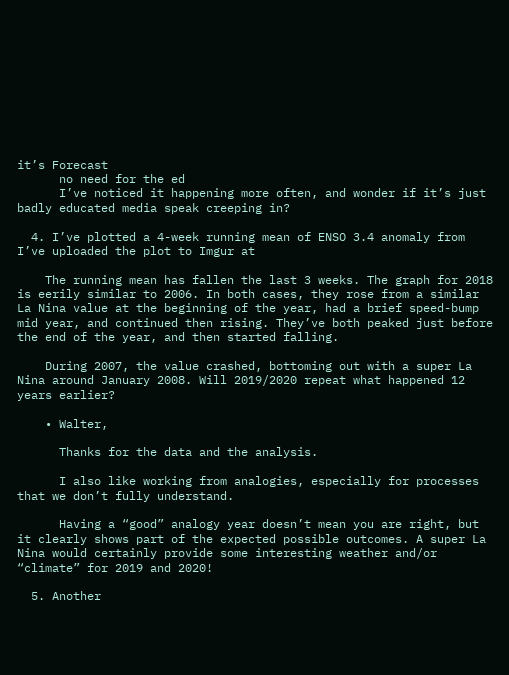it’s Forecast
      no need for the ed
      I’ve noticed it happening more often, and wonder if it’s just badly educated media speak creeping in?

  4. I’ve plotted a 4-week running mean of ENSO 3.4 anomaly from I’ve uploaded the plot to Imgur at

    The running mean has fallen the last 3 weeks. The graph for 2018 is eerily similar to 2006. In both cases, they rose from a similar La Nina value at the beginning of the year, had a brief speed-bump mid year, and continued then rising. They’ve both peaked just before the end of the year, and then started falling.

    During 2007, the value crashed, bottoming out with a super La Nina around January 2008. Will 2019/2020 repeat what happened 12 years earlier?

    • Walter,

      Thanks for the data and the analysis.

      I also like working from analogies, especially for processes that we don’t fully understand.

      Having a “good” analogy year doesn’t mean you are right, but it clearly shows part of the expected possible outcomes. A super La Nina would certainly provide some interesting weather and/or “climate” for 2019 and 2020!

  5. Another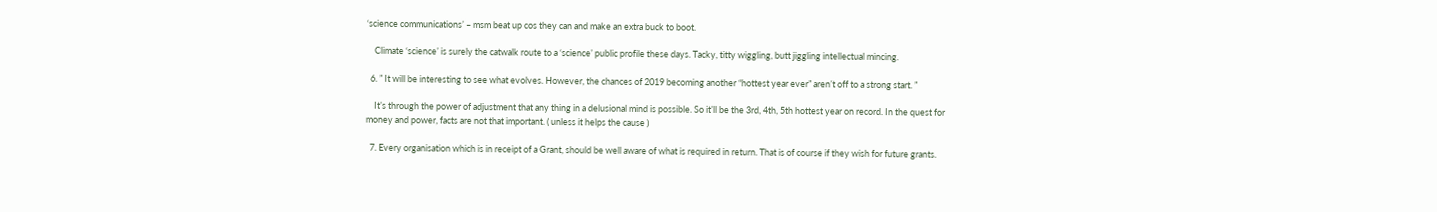‘science communications’ – msm beat up cos they can and make an extra buck to boot.

    Climate ‘science’ is surely the catwalk route to a ‘science’ public profile these days. Tacky, titty wiggling, butt jiggling intellectual mincing.

  6. ” It will be interesting to see what evolves. However, the chances of 2019 becoming another “hottest year ever” aren’t off to a strong start. ”

    It’s through the power of adjustment that any thing in a delusional mind is possible. So it’ll be the 3rd, 4th, 5th hottest year on record. In the quest for money and power, facts are not that important. ( unless it helps the cause )

  7. Every organisation which is in receipt of a Grant, should be well aware of what is required in return. That is of course if they wish for future grants.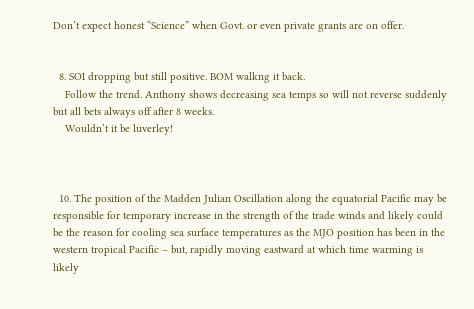Don’t expect honest “Science” when Govt. or even private grants are on offer.


  8. SOI dropping but still positive. BOM walkng it back.
    Follow the trend. Anthony shows decreasing sea temps so will not reverse suddenly but all bets always off after 8 weeks.
    Wouldn’t it be luverley!



  10. The position of the Madden Julian Oscillation along the equatorial Pacific may be responsible for temporary increase in the strength of the trade winds and likely could be the reason for cooling sea surface temperatures as the MJO position has been in the western tropical Pacific – but, rapidly moving eastward at which time warming is likely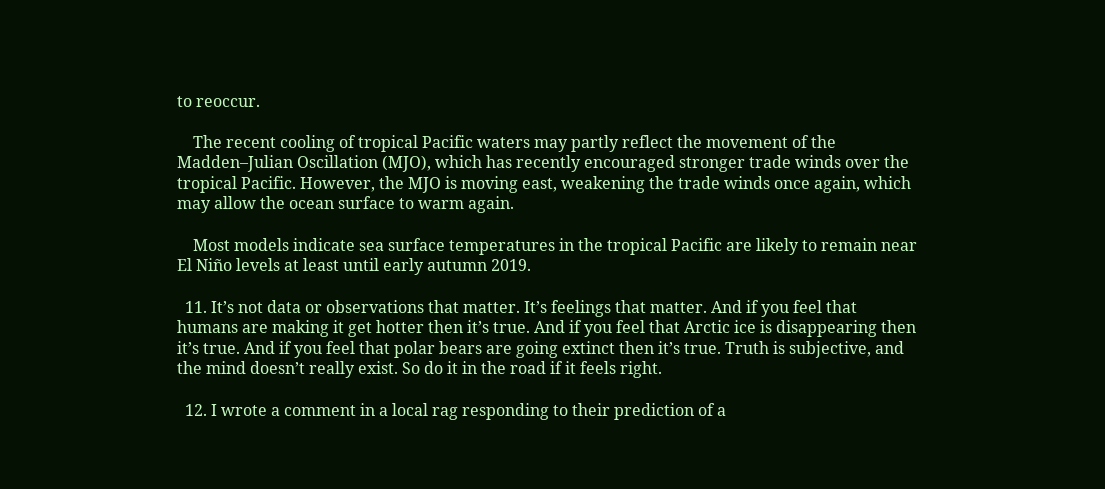to reoccur.

    The recent cooling of tropical Pacific waters may partly reflect the movement of the Madden–Julian Oscillation (MJO), which has recently encouraged stronger trade winds over the tropical Pacific. However, the MJO is moving east, weakening the trade winds once again, which may allow the ocean surface to warm again.

    Most models indicate sea surface temperatures in the tropical Pacific are likely to remain near El Niño levels at least until early autumn 2019.

  11. It’s not data or observations that matter. It’s feelings that matter. And if you feel that humans are making it get hotter then it’s true. And if you feel that Arctic ice is disappearing then it’s true. And if you feel that polar bears are going extinct then it’s true. Truth is subjective, and the mind doesn’t really exist. So do it in the road if it feels right.

  12. I wrote a comment in a local rag responding to their prediction of a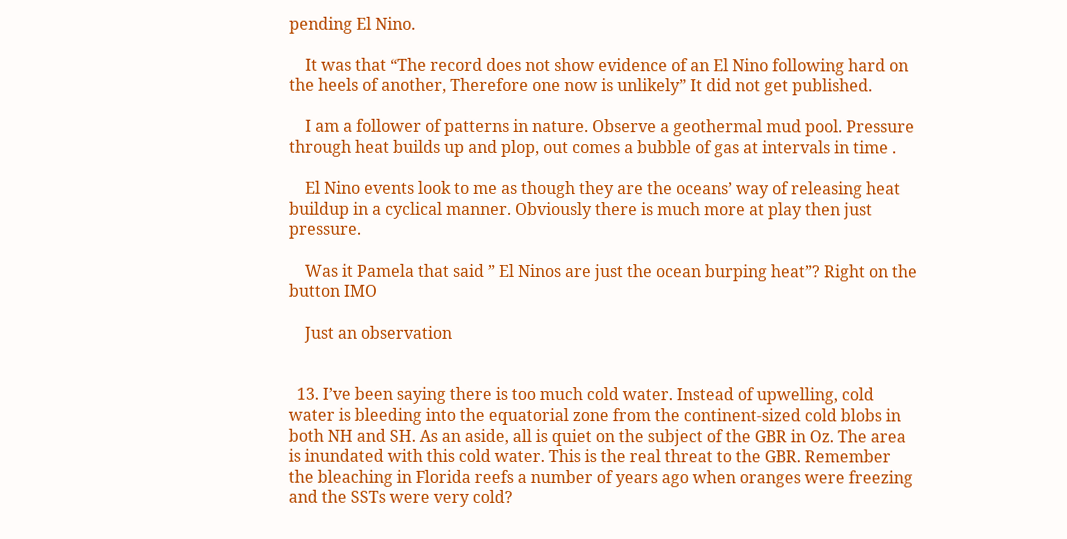pending El Nino.

    It was that “The record does not show evidence of an El Nino following hard on the heels of another, Therefore one now is unlikely” It did not get published.

    I am a follower of patterns in nature. Observe a geothermal mud pool. Pressure through heat builds up and plop, out comes a bubble of gas at intervals in time .

    El Nino events look to me as though they are the oceans’ way of releasing heat buildup in a cyclical manner. Obviously there is much more at play then just pressure.

    Was it Pamela that said ” El Ninos are just the ocean burping heat”? Right on the button IMO

    Just an observation


  13. I’ve been saying there is too much cold water. Instead of upwelling, cold water is bleeding into the equatorial zone from the continent-sized cold blobs in both NH and SH. As an aside, all is quiet on the subject of the GBR in Oz. The area is inundated with this cold water. This is the real threat to the GBR. Remember the bleaching in Florida reefs a number of years ago when oranges were freezing and the SSTs were very cold?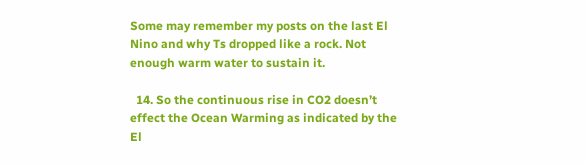Some may remember my posts on the last El Nino and why Ts dropped like a rock. Not enough warm water to sustain it.

  14. So the continuous rise in CO2 doesn’t effect the Ocean Warming as indicated by the El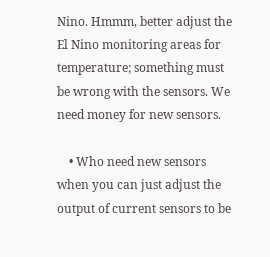Nino. Hmmm, better adjust the El Nino monitoring areas for temperature; something must be wrong with the sensors. We need money for new sensors.

    • Who need new sensors when you can just adjust the output of current sensors to be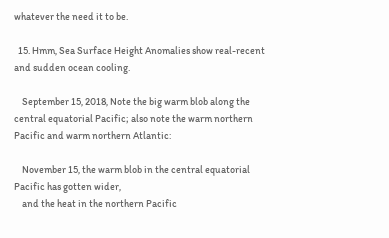whatever the need it to be.

  15. Hmm, Sea Surface Height Anomalies show real-recent and sudden ocean cooling.

    September 15, 2018, Note the big warm blob along the central equatorial Pacific; also note the warm northern Pacific and warm northern Atlantic:

    November 15, the warm blob in the central equatorial Pacific has gotten wider,
    and the heat in the northern Pacific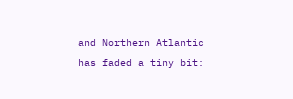and Northern Atlantic has faded a tiny bit: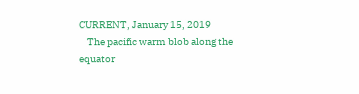CURRENT, January 15, 2019
    The pacific warm blob along the equator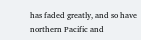has faded greatly, and so have northern Pacific and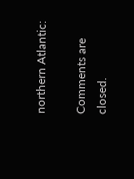northern Atlantic:

Comments are closed.